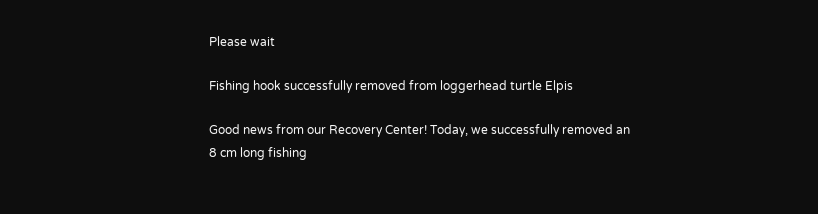Please wait

Fishing hook successfully removed from loggerhead turtle Elpis

Good news from our Recovery Center! Today, we successfully removed an 8 cm long fishing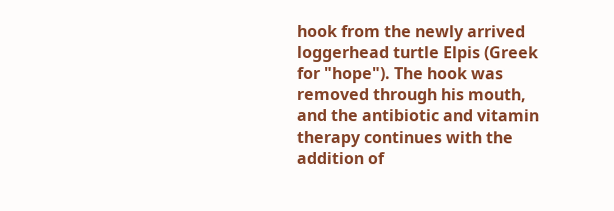hook from the newly arrived loggerhead turtle Elpis (Greek for "hope"). The hook was removed through his mouth, and the antibiotic and vitamin therapy continues with the addition of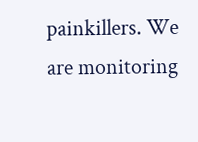painkillers. We are monitoring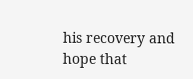his recovery and hope that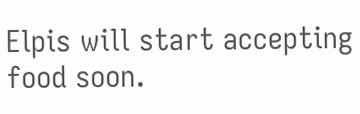Elpis will start accepting food soon.